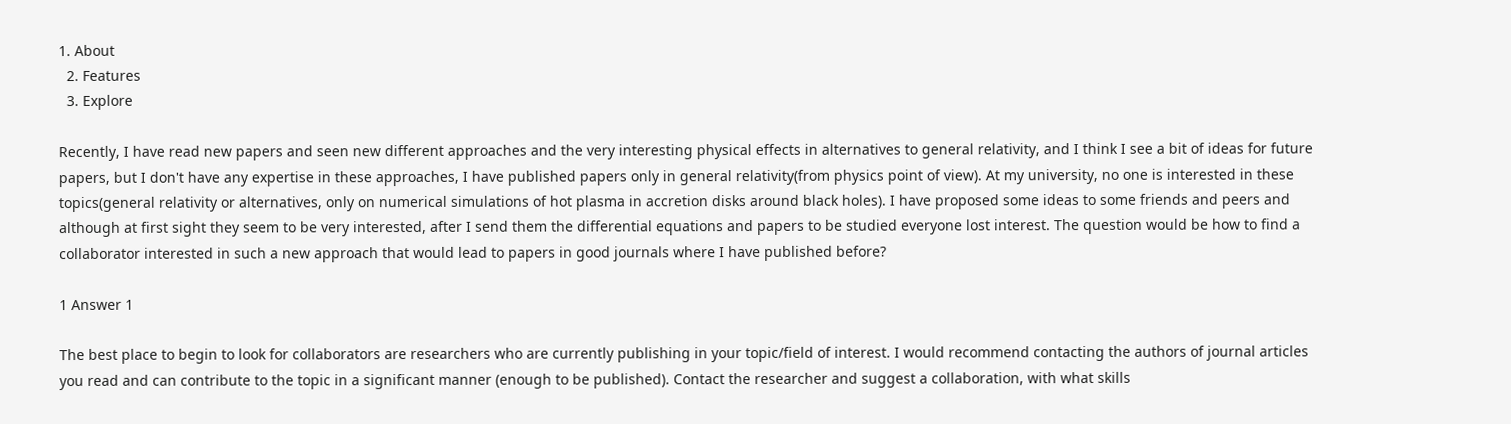1. About
  2. Features
  3. Explore

Recently, I have read new papers and seen new different approaches and the very interesting physical effects in alternatives to general relativity, and I think I see a bit of ideas for future papers, but I don't have any expertise in these approaches, I have published papers only in general relativity(from physics point of view). At my university, no one is interested in these topics(general relativity or alternatives, only on numerical simulations of hot plasma in accretion disks around black holes). I have proposed some ideas to some friends and peers and although at first sight they seem to be very interested, after I send them the differential equations and papers to be studied everyone lost interest. The question would be how to find a collaborator interested in such a new approach that would lead to papers in good journals where I have published before?

1 Answer 1

The best place to begin to look for collaborators are researchers who are currently publishing in your topic/field of interest. I would recommend contacting the authors of journal articles you read and can contribute to the topic in a significant manner (enough to be published). Contact the researcher and suggest a collaboration, with what skills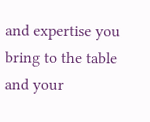and expertise you bring to the table and your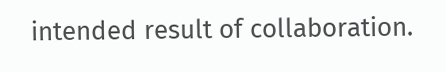intended result of collaboration.